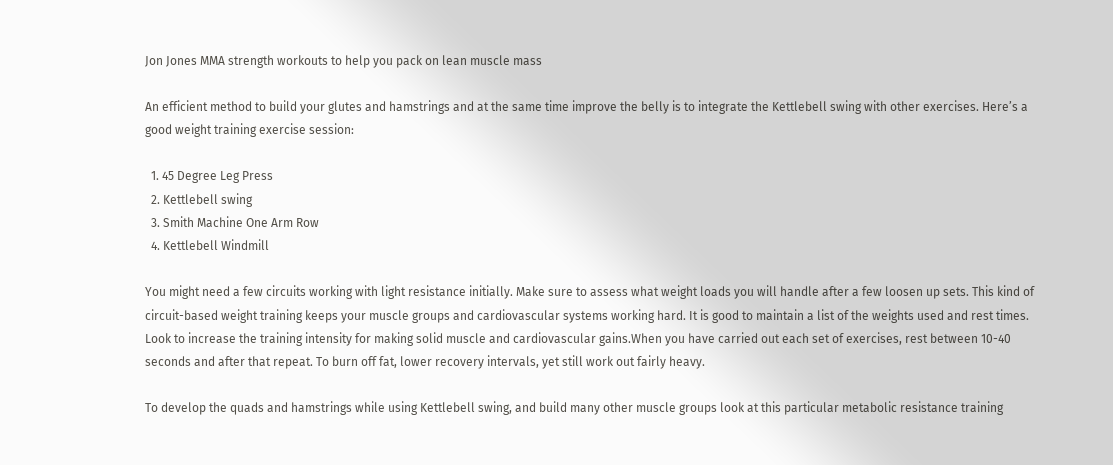Jon Jones MMA strength workouts to help you pack on lean muscle mass

An efficient method to build your glutes and hamstrings and at the same time improve the belly is to integrate the Kettlebell swing with other exercises. Here’s a good weight training exercise session:

  1. 45 Degree Leg Press
  2. Kettlebell swing
  3. Smith Machine One Arm Row
  4. Kettlebell Windmill

You might need a few circuits working with light resistance initially. Make sure to assess what weight loads you will handle after a few loosen up sets. This kind of circuit-based weight training keeps your muscle groups and cardiovascular systems working hard. It is good to maintain a list of the weights used and rest times. Look to increase the training intensity for making solid muscle and cardiovascular gains.When you have carried out each set of exercises, rest between 10-40 seconds and after that repeat. To burn off fat, lower recovery intervals, yet still work out fairly heavy.

To develop the quads and hamstrings while using Kettlebell swing, and build many other muscle groups look at this particular metabolic resistance training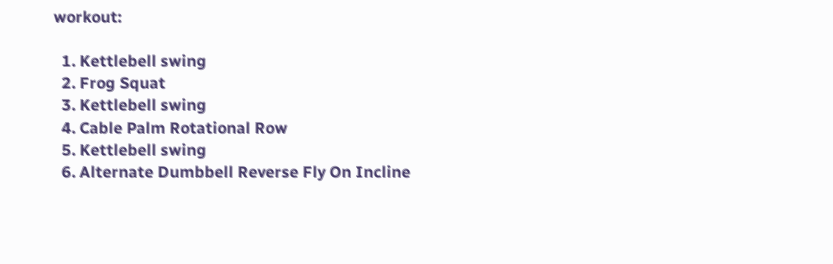workout:

  1. Kettlebell swing
  2. Frog Squat
  3. Kettlebell swing
  4. Cable Palm Rotational Row
  5. Kettlebell swing
  6. Alternate Dumbbell Reverse Fly On Incline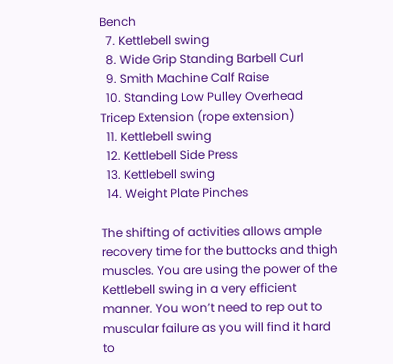Bench
  7. Kettlebell swing
  8. Wide Grip Standing Barbell Curl
  9. Smith Machine Calf Raise
  10. Standing Low Pulley Overhead Tricep Extension (rope extension)
  11. Kettlebell swing
  12. Kettlebell Side Press
  13. Kettlebell swing
  14. Weight Plate Pinches

The shifting of activities allows ample recovery time for the buttocks and thigh muscles. You are using the power of the Kettlebell swing in a very efficient manner. You won’t need to rep out to muscular failure as you will find it hard to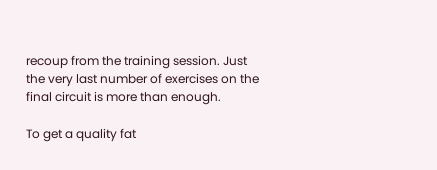recoup from the training session. Just the very last number of exercises on the final circuit is more than enough.

To get a quality fat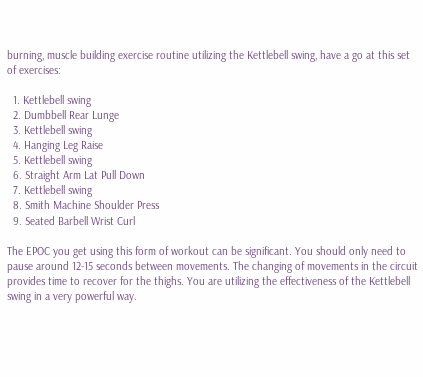burning, muscle building exercise routine utilizing the Kettlebell swing, have a go at this set of exercises:

  1. Kettlebell swing
  2. Dumbbell Rear Lunge
  3. Kettlebell swing
  4. Hanging Leg Raise
  5. Kettlebell swing
  6. Straight Arm Lat Pull Down
  7. Kettlebell swing
  8. Smith Machine Shoulder Press
  9. Seated Barbell Wrist Curl

The EPOC you get using this form of workout can be significant. You should only need to pause around 12-15 seconds between movements. The changing of movements in the circuit provides time to recover for the thighs. You are utilizing the effectiveness of the Kettlebell swing in a very powerful way.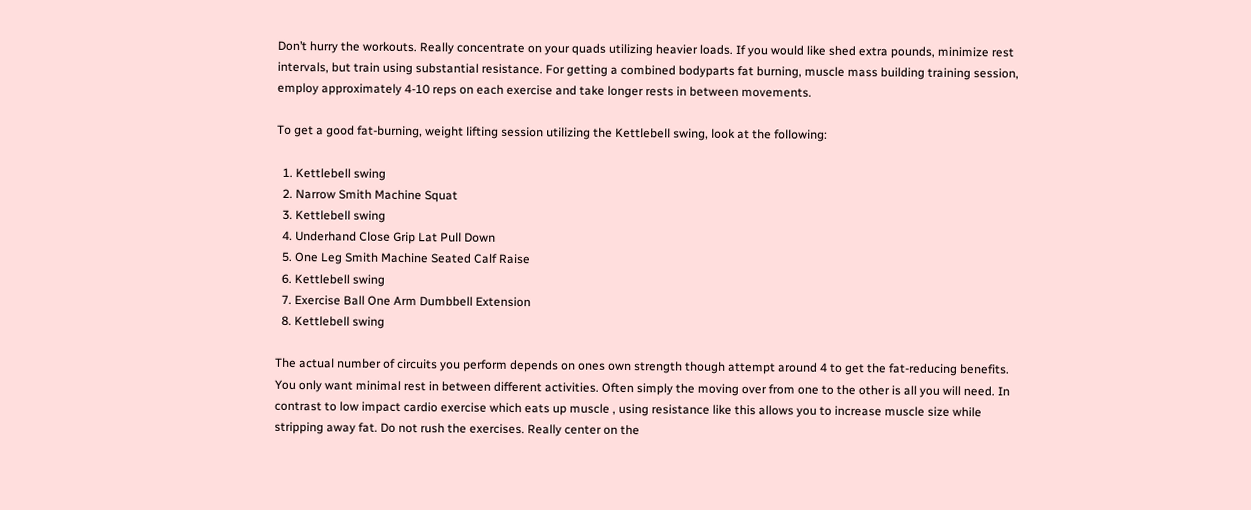Don’t hurry the workouts. Really concentrate on your quads utilizing heavier loads. If you would like shed extra pounds, minimize rest intervals, but train using substantial resistance. For getting a combined bodyparts fat burning, muscle mass building training session, employ approximately 4-10 reps on each exercise and take longer rests in between movements.

To get a good fat-burning, weight lifting session utilizing the Kettlebell swing, look at the following:

  1. Kettlebell swing
  2. Narrow Smith Machine Squat
  3. Kettlebell swing
  4. Underhand Close Grip Lat Pull Down
  5. One Leg Smith Machine Seated Calf Raise
  6. Kettlebell swing
  7. Exercise Ball One Arm Dumbbell Extension
  8. Kettlebell swing

The actual number of circuits you perform depends on ones own strength though attempt around 4 to get the fat-reducing benefits. You only want minimal rest in between different activities. Often simply the moving over from one to the other is all you will need. In contrast to low impact cardio exercise which eats up muscle , using resistance like this allows you to increase muscle size while stripping away fat. Do not rush the exercises. Really center on the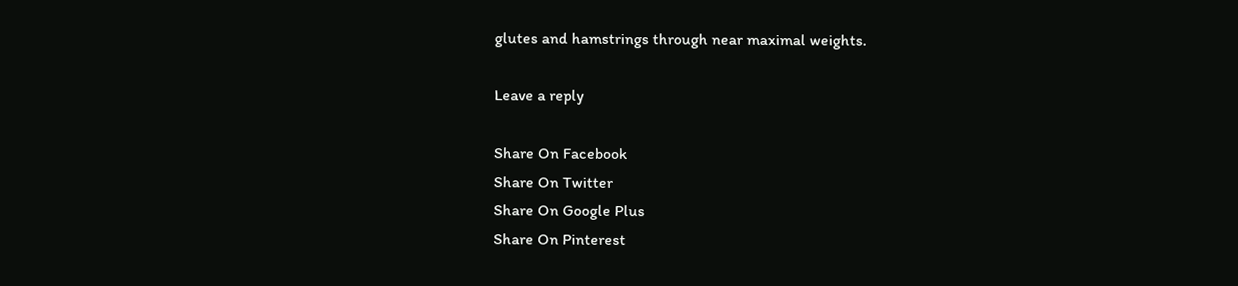glutes and hamstrings through near maximal weights.

Leave a reply

Share On Facebook
Share On Twitter
Share On Google Plus
Share On Pinterest